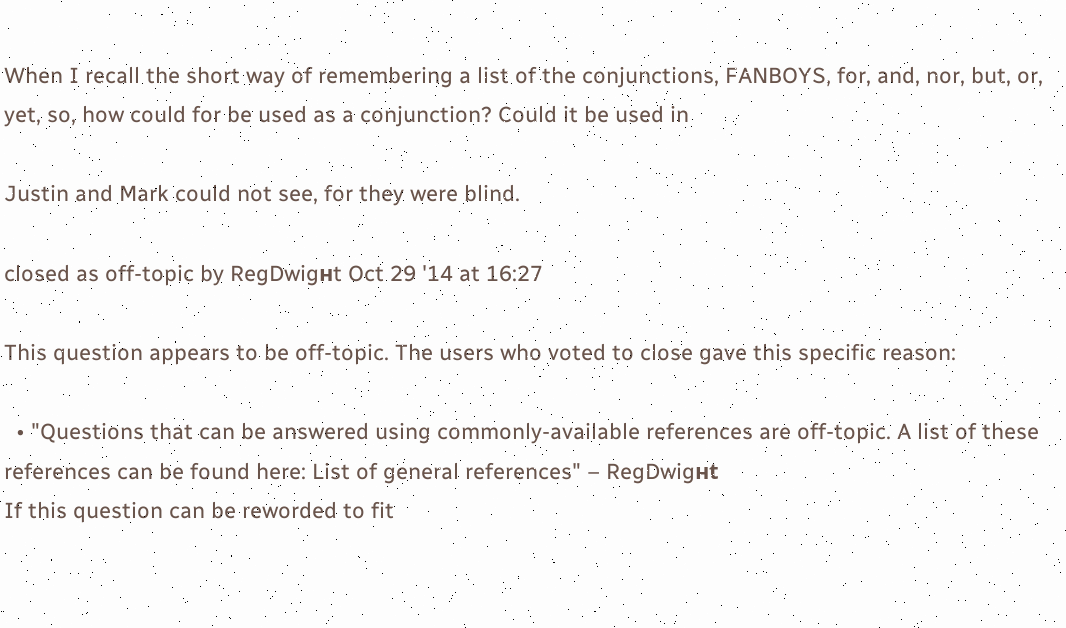When I recall the short way of remembering a list of the conjunctions, FANBOYS, for, and, nor, but, or, yet, so, how could for be used as a conjunction? Could it be used in

Justin and Mark could not see, for they were blind.

closed as off-topic by RegDwigнt Oct 29 '14 at 16:27

This question appears to be off-topic. The users who voted to close gave this specific reason:

  • "Questions that can be answered using commonly-available references are off-topic. A list of these references can be found here: List of general references" – RegDwigнt
If this question can be reworded to fit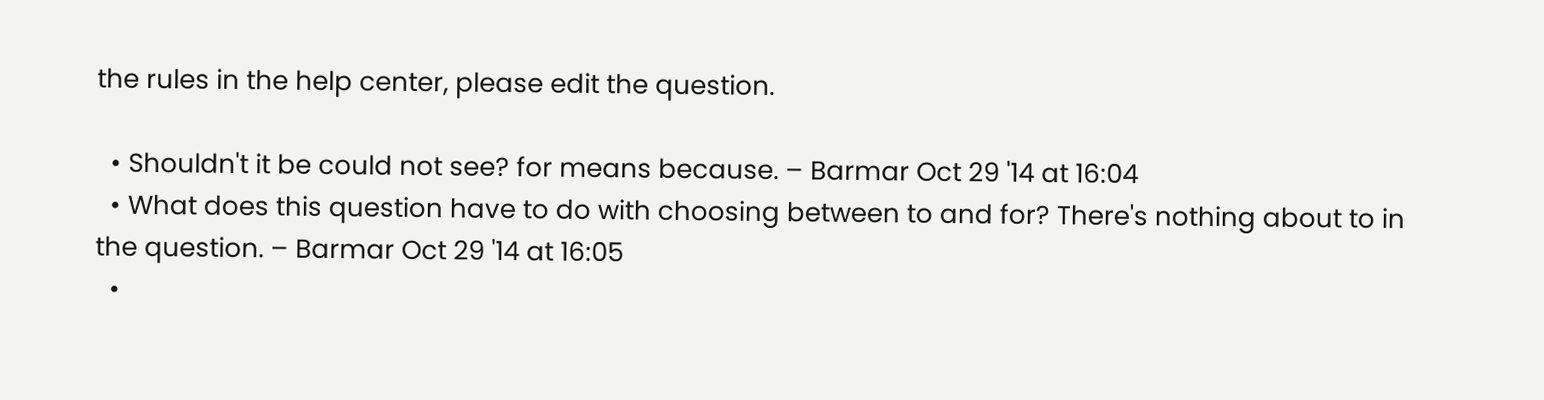the rules in the help center, please edit the question.

  • Shouldn't it be could not see? for means because. – Barmar Oct 29 '14 at 16:04
  • What does this question have to do with choosing between to and for? There's nothing about to in the question. – Barmar Oct 29 '14 at 16:05
  •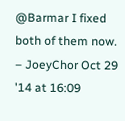@Barmar I fixed both of them now. – JoeyChor Oct 29 '14 at 16:09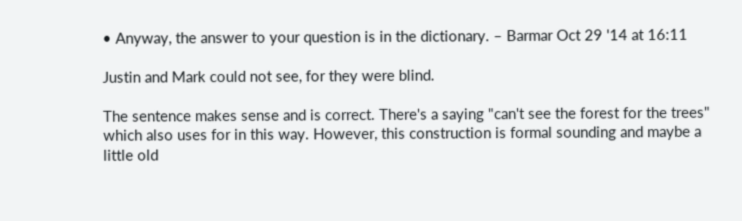• Anyway, the answer to your question is in the dictionary. – Barmar Oct 29 '14 at 16:11

Justin and Mark could not see, for they were blind.

The sentence makes sense and is correct. There's a saying "can't see the forest for the trees" which also uses for in this way. However, this construction is formal sounding and maybe a little old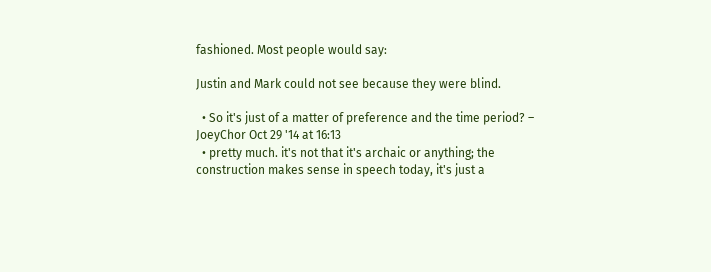fashioned. Most people would say:

Justin and Mark could not see because they were blind.

  • So it's just of a matter of preference and the time period? – JoeyChor Oct 29 '14 at 16:13
  • pretty much. it's not that it's archaic or anything; the construction makes sense in speech today, it's just a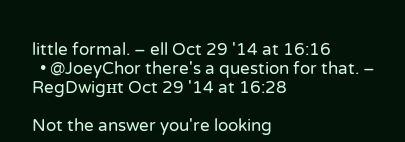little formal. – ell Oct 29 '14 at 16:16
  • @JoeyChor there's a question for that. – RegDwigнt Oct 29 '14 at 16:28

Not the answer you're looking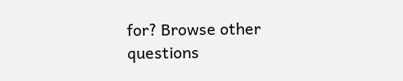for? Browse other questions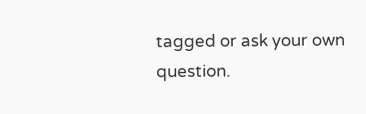tagged or ask your own question.